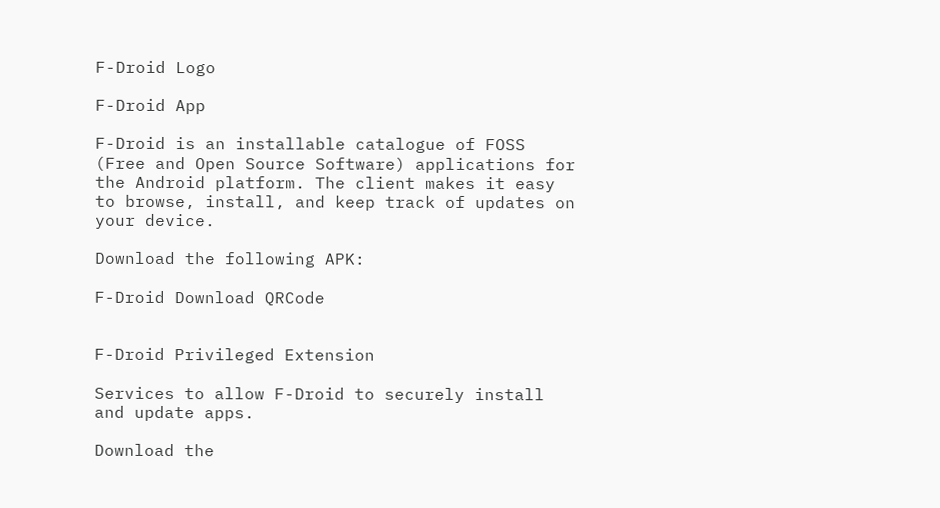F-Droid Logo

F-Droid App

F-Droid is an installable catalogue of FOSS (Free and Open Source Software) applications for the Android platform. The client makes it easy to browse, install, and keep track of updates on your device.

Download the following APK:

F-Droid Download QRCode


F-Droid Privileged Extension

Services to allow F-Droid to securely install and update apps.

Download the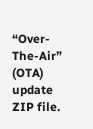“Over-The-Air” (OTA) update ZIP file.